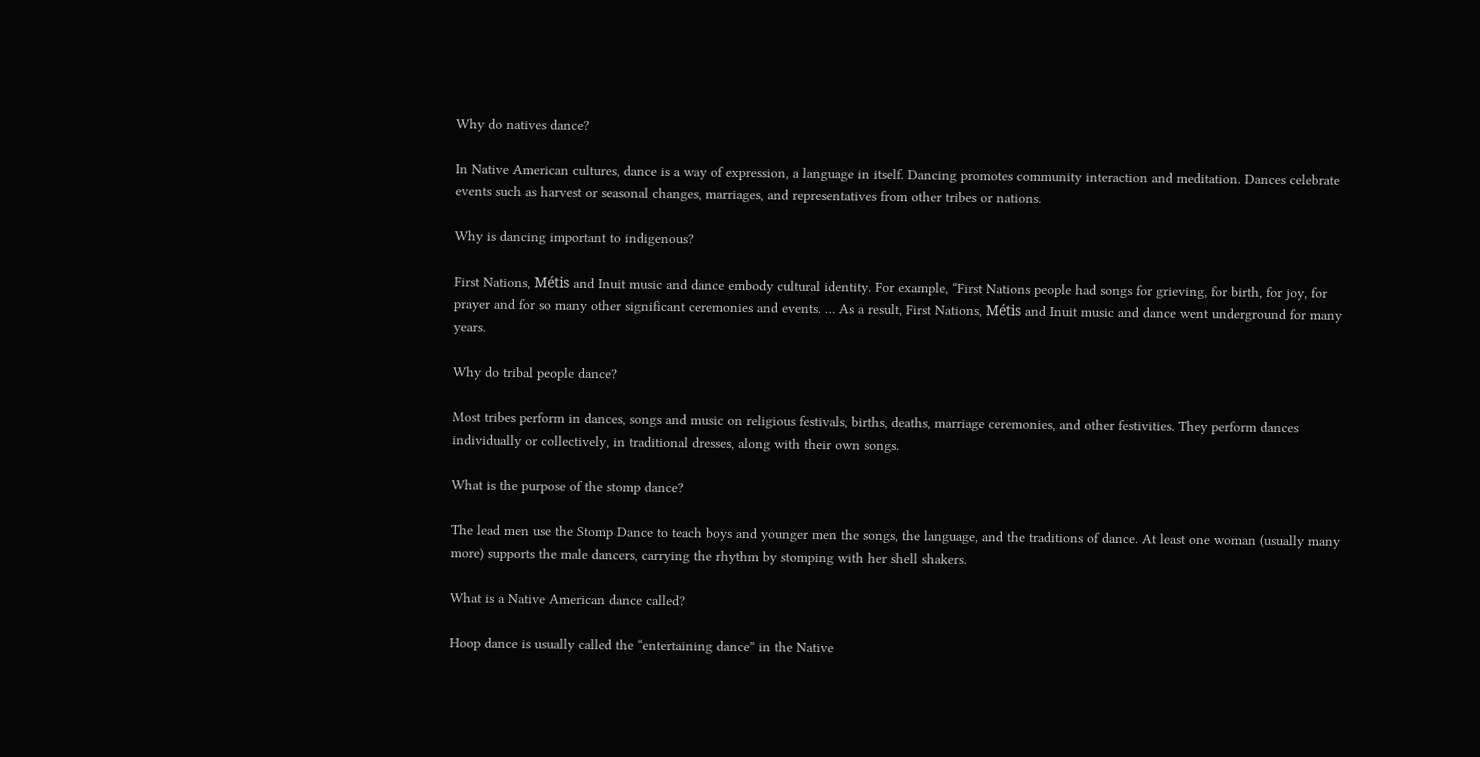Why do natives dance?

In Native American cultures, dance is a way of expression, a language in itself. Dancing promotes community interaction and meditation. Dances celebrate events such as harvest or seasonal changes, marriages, and representatives from other tribes or nations.

Why is dancing important to indigenous?

First Nations, Métis and Inuit music and dance embody cultural identity. For example, “First Nations people had songs for grieving, for birth, for joy, for prayer and for so many other significant ceremonies and events. … As a result, First Nations, Métis and Inuit music and dance went underground for many years.

Why do tribal people dance?

Most tribes perform in dances, songs and music on religious festivals, births, deaths, marriage ceremonies, and other festivities. They perform dances individually or collectively, in traditional dresses, along with their own songs.

What is the purpose of the stomp dance?

The lead men use the Stomp Dance to teach boys and younger men the songs, the language, and the traditions of dance. At least one woman (usually many more) supports the male dancers, carrying the rhythm by stomping with her shell shakers.

What is a Native American dance called?

Hoop dance is usually called the “entertaining dance” in the Native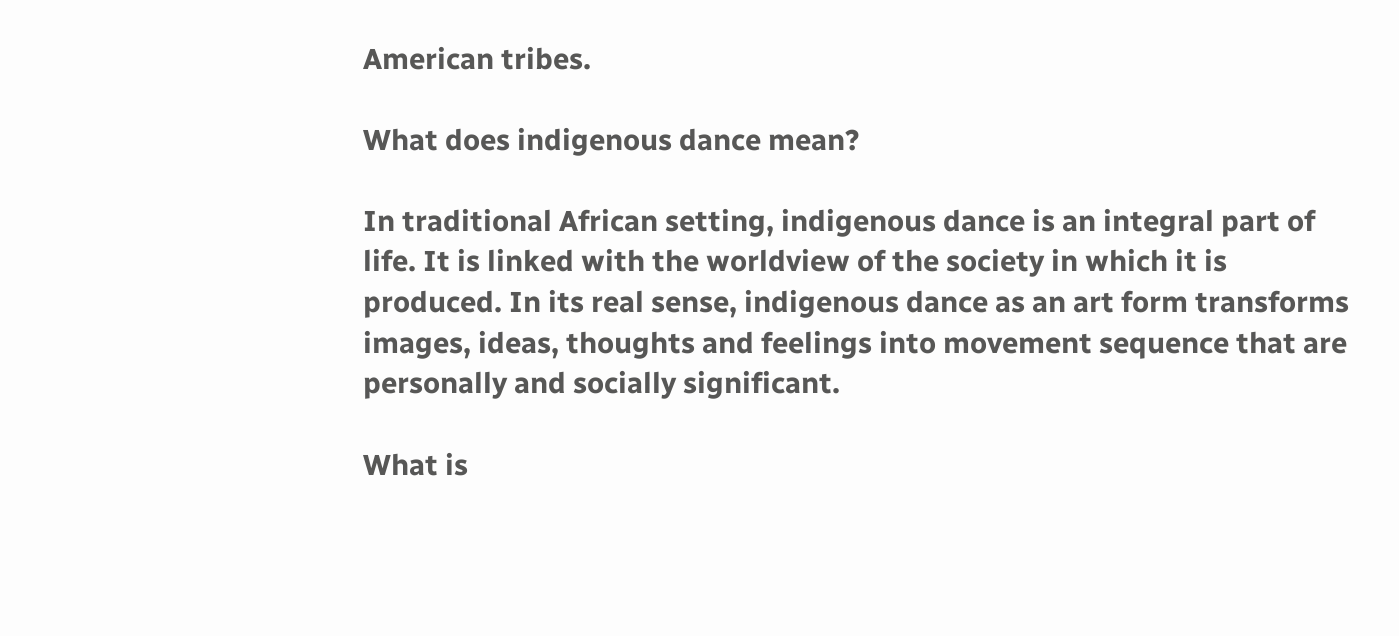American tribes.

What does indigenous dance mean?

In traditional African setting, indigenous dance is an integral part of life. It is linked with the worldview of the society in which it is produced. In its real sense, indigenous dance as an art form transforms images, ideas, thoughts and feelings into movement sequence that are personally and socially significant.

What is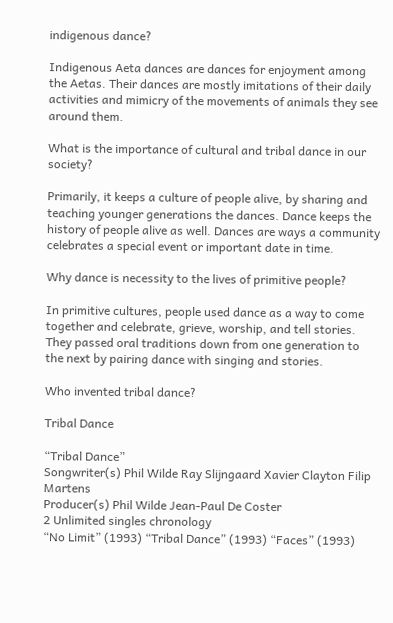indigenous dance?

Indigenous Aeta dances are dances for enjoyment among the Aetas. Their dances are mostly imitations of their daily activities and mimicry of the movements of animals they see around them.

What is the importance of cultural and tribal dance in our society?

Primarily, it keeps a culture of people alive, by sharing and teaching younger generations the dances. Dance keeps the history of people alive as well. Dances are ways a community celebrates a special event or important date in time.

Why dance is necessity to the lives of primitive people?

In primitive cultures, people used dance as a way to come together and celebrate, grieve, worship, and tell stories. They passed oral traditions down from one generation to the next by pairing dance with singing and stories.

Who invented tribal dance?

Tribal Dance

“Tribal Dance”
Songwriter(s) Phil Wilde Ray Slijngaard Xavier Clayton Filip Martens
Producer(s) Phil Wilde Jean-Paul De Coster
2 Unlimited singles chronology
“No Limit” (1993) “Tribal Dance” (1993) “Faces” (1993)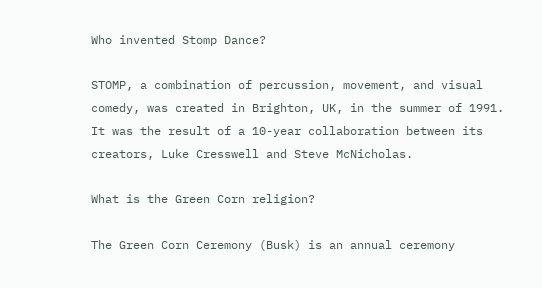Who invented Stomp Dance?

STOMP, a combination of percussion, movement, and visual comedy, was created in Brighton, UK, in the summer of 1991. It was the result of a 10-year collaboration between its creators, Luke Cresswell and Steve McNicholas.

What is the Green Corn religion?

The Green Corn Ceremony (Busk) is an annual ceremony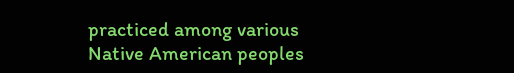practiced among various Native American peoples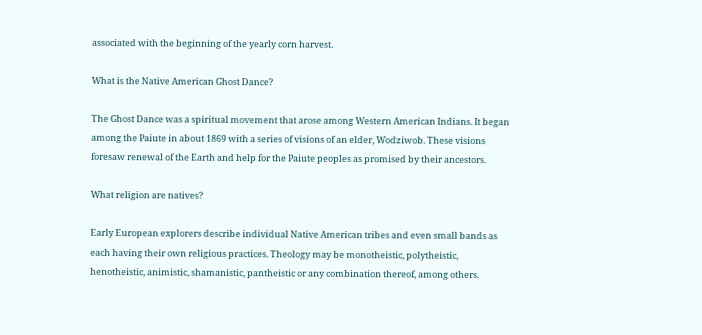associated with the beginning of the yearly corn harvest.

What is the Native American Ghost Dance?

The Ghost Dance was a spiritual movement that arose among Western American Indians. It began among the Paiute in about 1869 with a series of visions of an elder, Wodziwob. These visions foresaw renewal of the Earth and help for the Paiute peoples as promised by their ancestors.

What religion are natives?

Early European explorers describe individual Native American tribes and even small bands as each having their own religious practices. Theology may be monotheistic, polytheistic, henotheistic, animistic, shamanistic, pantheistic or any combination thereof, among others.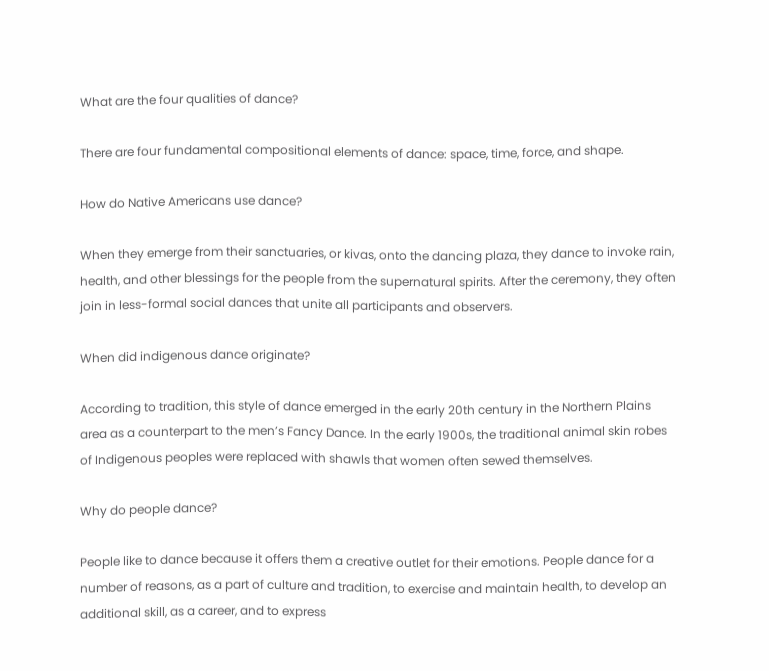What are the four qualities of dance?

There are four fundamental compositional elements of dance: space, time, force, and shape.

How do Native Americans use dance?

When they emerge from their sanctuaries, or kivas, onto the dancing plaza, they dance to invoke rain, health, and other blessings for the people from the supernatural spirits. After the ceremony, they often join in less-formal social dances that unite all participants and observers.

When did indigenous dance originate?

According to tradition, this style of dance emerged in the early 20th century in the Northern Plains area as a counterpart to the men’s Fancy Dance. In the early 1900s, the traditional animal skin robes of Indigenous peoples were replaced with shawls that women often sewed themselves.

Why do people dance?

People like to dance because it offers them a creative outlet for their emotions. People dance for a number of reasons, as a part of culture and tradition, to exercise and maintain health, to develop an additional skill, as a career, and to express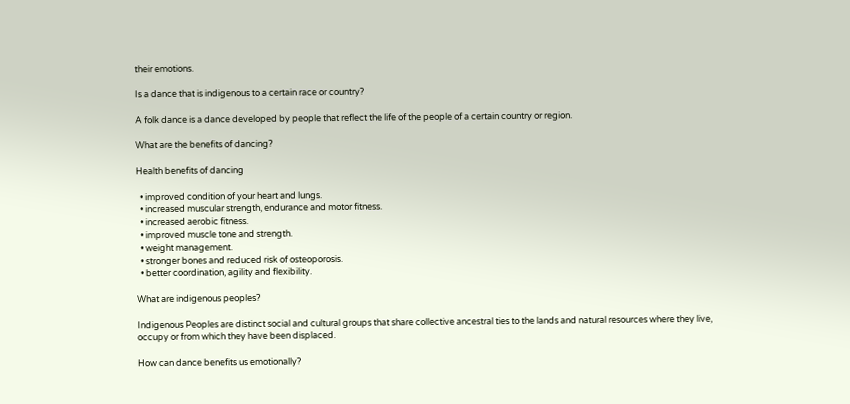their emotions.

Is a dance that is indigenous to a certain race or country?

A folk dance is a dance developed by people that reflect the life of the people of a certain country or region.

What are the benefits of dancing?

Health benefits of dancing

  • improved condition of your heart and lungs.
  • increased muscular strength, endurance and motor fitness.
  • increased aerobic fitness.
  • improved muscle tone and strength.
  • weight management.
  • stronger bones and reduced risk of osteoporosis.
  • better coordination, agility and flexibility.

What are indigenous peoples?

Indigenous Peoples are distinct social and cultural groups that share collective ancestral ties to the lands and natural resources where they live, occupy or from which they have been displaced.

How can dance benefits us emotionally?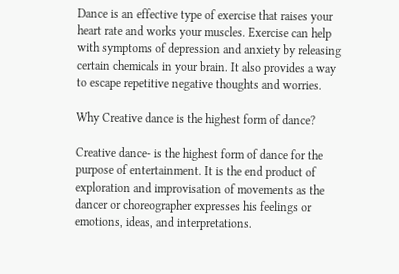Dance is an effective type of exercise that raises your heart rate and works your muscles. Exercise can help with symptoms of depression and anxiety by releasing certain chemicals in your brain. It also provides a way to escape repetitive negative thoughts and worries.

Why Creative dance is the highest form of dance?

Creative dance- is the highest form of dance for the purpose of entertainment. It is the end product of exploration and improvisation of movements as the dancer or choreographer expresses his feelings or emotions, ideas, and interpretations.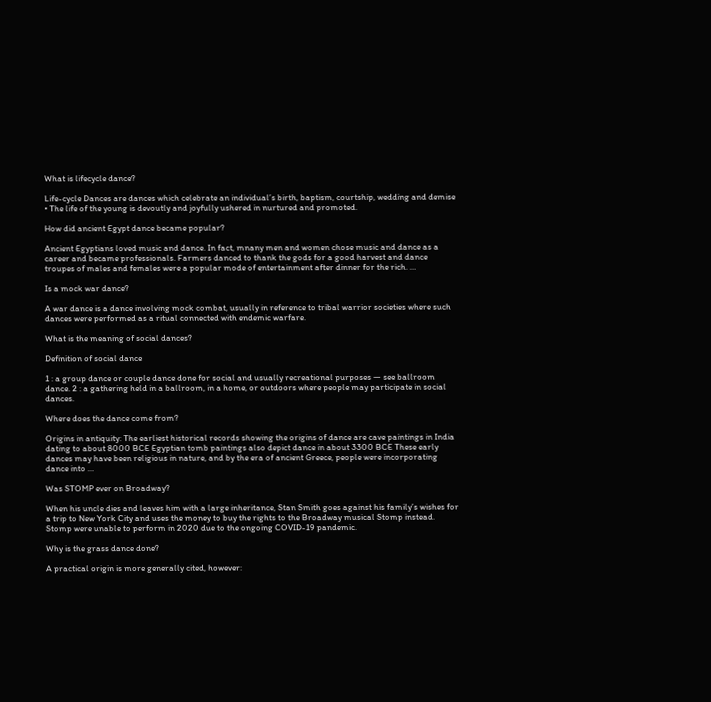What is lifecycle dance?

Life-cycle Dances are dances which celebrate an individual’s birth, baptism, courtship, wedding and demise • The life of the young is devoutly and joyfully ushered in nurtured and promoted.

How did ancient Egypt dance became popular?

Ancient Egyptians loved music and dance. In fact, mnany men and women chose music and dance as a career and became professionals. Farmers danced to thank the gods for a good harvest and dance troupes of males and females were a popular mode of entertainment after dinner for the rich. …

Is a mock war dance?

A war dance is a dance involving mock combat, usually in reference to tribal warrior societies where such dances were performed as a ritual connected with endemic warfare.

What is the meaning of social dances?

Definition of social dance

1 : a group dance or couple dance done for social and usually recreational purposes — see ballroom dance. 2 : a gathering held in a ballroom, in a home, or outdoors where people may participate in social dances.

Where does the dance come from?

Origins in antiquity: The earliest historical records showing the origins of dance are cave paintings in India dating to about 8000 BCE Egyptian tomb paintings also depict dance in about 3300 BCE These early dances may have been religious in nature, and by the era of ancient Greece, people were incorporating dance into …

Was STOMP ever on Broadway?

When his uncle dies and leaves him with a large inheritance, Stan Smith goes against his family’s wishes for a trip to New York City and uses the money to buy the rights to the Broadway musical Stomp instead. Stomp were unable to perform in 2020 due to the ongoing COVID-19 pandemic.

Why is the grass dance done?

A practical origin is more generally cited, however: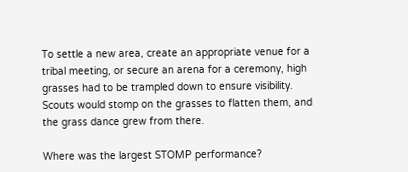To settle a new area, create an appropriate venue for a tribal meeting, or secure an arena for a ceremony, high grasses had to be trampled down to ensure visibility. Scouts would stomp on the grasses to flatten them, and the grass dance grew from there.

Where was the largest STOMP performance?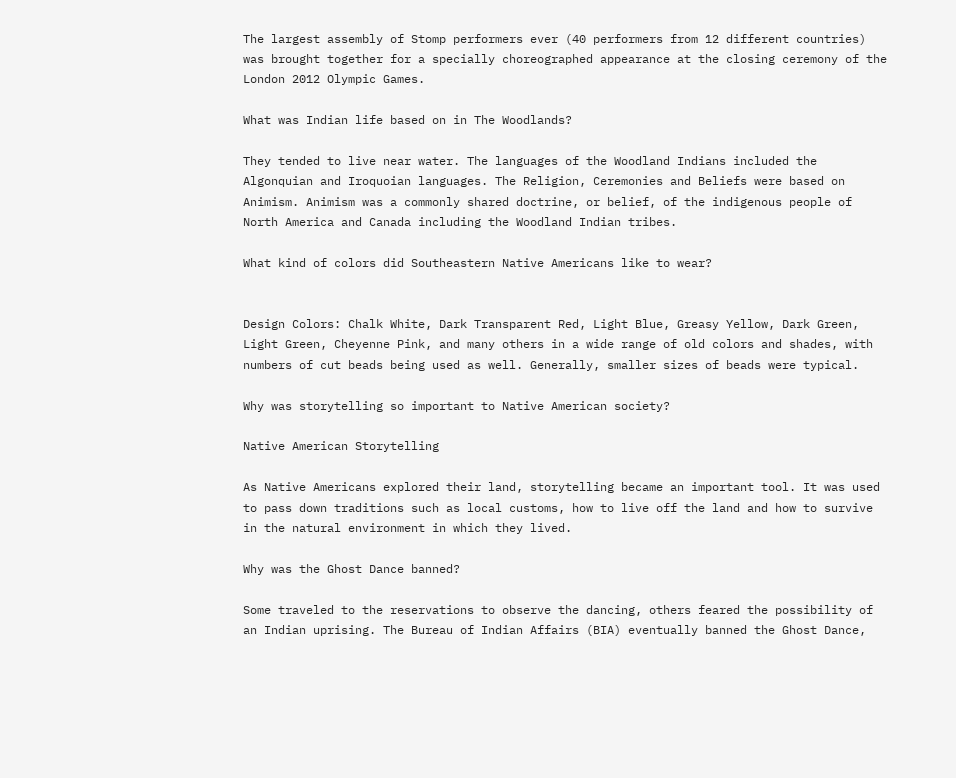The largest assembly of Stomp performers ever (40 performers from 12 different countries) was brought together for a specially choreographed appearance at the closing ceremony of the London 2012 Olympic Games.

What was Indian life based on in The Woodlands?

They tended to live near water. The languages of the Woodland Indians included the Algonquian and Iroquoian languages. The Religion, Ceremonies and Beliefs were based on Animism. Animism was a commonly shared doctrine, or belief, of the indigenous people of North America and Canada including the Woodland Indian tribes.

What kind of colors did Southeastern Native Americans like to wear?


Design Colors: Chalk White, Dark Transparent Red, Light Blue, Greasy Yellow, Dark Green, Light Green, Cheyenne Pink, and many others in a wide range of old colors and shades, with numbers of cut beads being used as well. Generally, smaller sizes of beads were typical.

Why was storytelling so important to Native American society?

Native American Storytelling

As Native Americans explored their land, storytelling became an important tool. It was used to pass down traditions such as local customs, how to live off the land and how to survive in the natural environment in which they lived.

Why was the Ghost Dance banned?

Some traveled to the reservations to observe the dancing, others feared the possibility of an Indian uprising. The Bureau of Indian Affairs (BIA) eventually banned the Ghost Dance,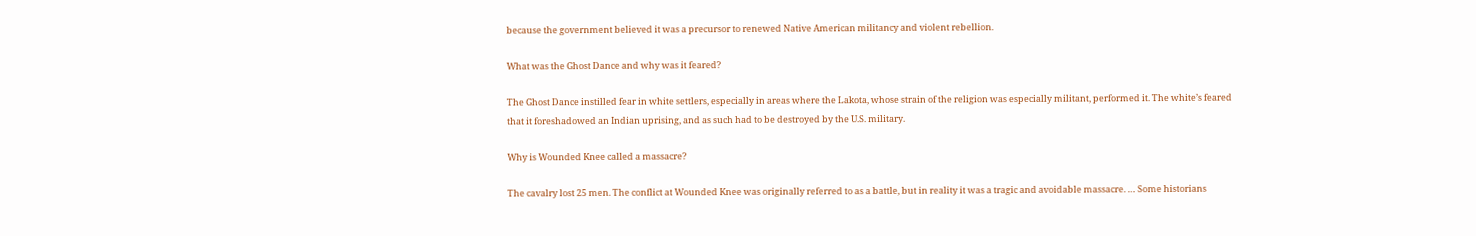because the government believed it was a precursor to renewed Native American militancy and violent rebellion.

What was the Ghost Dance and why was it feared?

The Ghost Dance instilled fear in white settlers, especially in areas where the Lakota, whose strain of the religion was especially militant, performed it. The white’s feared that it foreshadowed an Indian uprising, and as such had to be destroyed by the U.S. military.

Why is Wounded Knee called a massacre?

The cavalry lost 25 men. The conflict at Wounded Knee was originally referred to as a battle, but in reality it was a tragic and avoidable massacre. … Some historians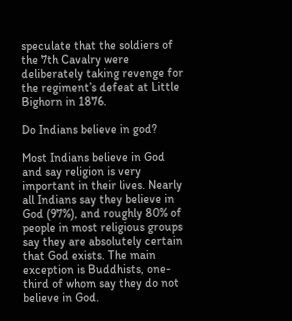speculate that the soldiers of the 7th Cavalry were deliberately taking revenge for the regiment’s defeat at Little Bighorn in 1876.

Do Indians believe in god?

Most Indians believe in God and say religion is very important in their lives. Nearly all Indians say they believe in God (97%), and roughly 80% of people in most religious groups say they are absolutely certain that God exists. The main exception is Buddhists, one-third of whom say they do not believe in God.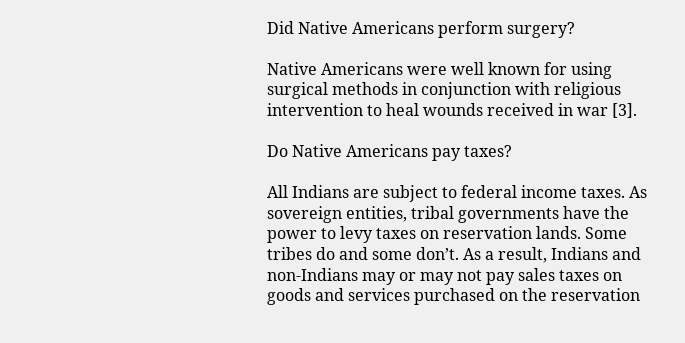Did Native Americans perform surgery?

Native Americans were well known for using surgical methods in conjunction with religious intervention to heal wounds received in war [3].

Do Native Americans pay taxes?

All Indians are subject to federal income taxes. As sovereign entities, tribal governments have the power to levy taxes on reservation lands. Some tribes do and some don’t. As a result, Indians and non-Indians may or may not pay sales taxes on goods and services purchased on the reservation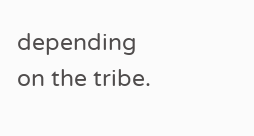depending on the tribe.